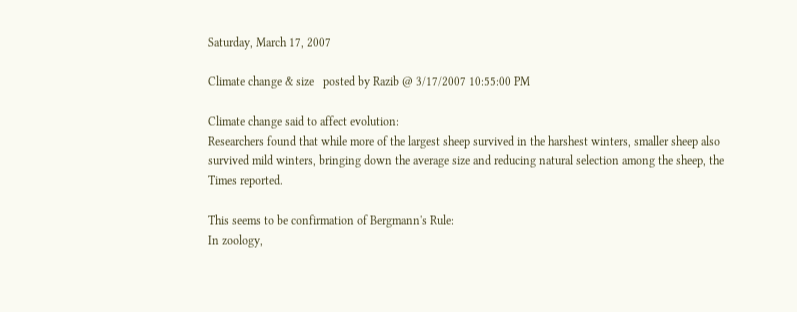Saturday, March 17, 2007

Climate change & size   posted by Razib @ 3/17/2007 10:55:00 PM

Climate change said to affect evolution:
Researchers found that while more of the largest sheep survived in the harshest winters, smaller sheep also survived mild winters, bringing down the average size and reducing natural selection among the sheep, the Times reported.

This seems to be confirmation of Bergmann's Rule:
In zoology,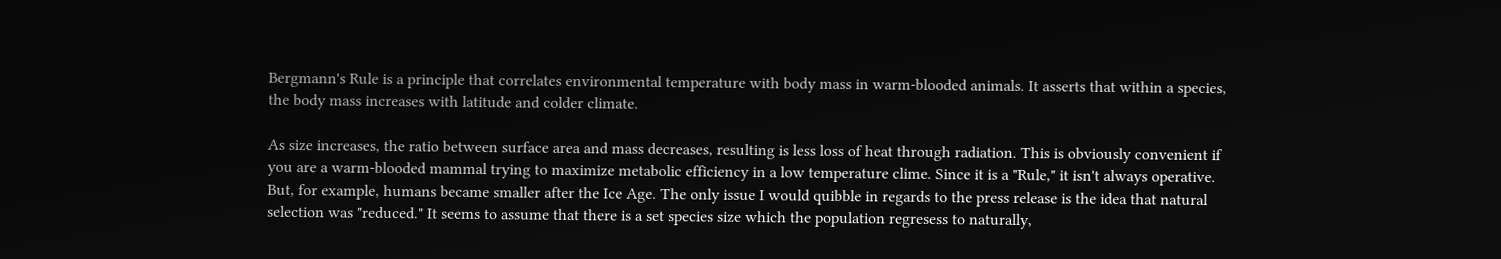Bergmann's Rule is a principle that correlates environmental temperature with body mass in warm-blooded animals. It asserts that within a species, the body mass increases with latitude and colder climate.

As size increases, the ratio between surface area and mass decreases, resulting is less loss of heat through radiation. This is obviously convenient if you are a warm-blooded mammal trying to maximize metabolic efficiency in a low temperature clime. Since it is a "Rule," it isn't always operative. But, for example, humans became smaller after the Ice Age. The only issue I would quibble in regards to the press release is the idea that natural selection was "reduced." It seems to assume that there is a set species size which the population regresess to naturally,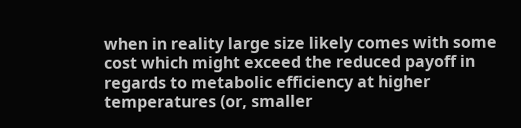when in reality large size likely comes with some cost which might exceed the reduced payoff in regards to metabolic efficiency at higher temperatures (or, smaller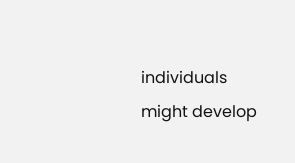individuals might develop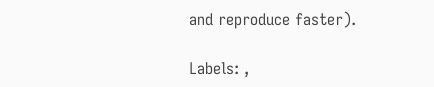and reproduce faster).

Labels: ,